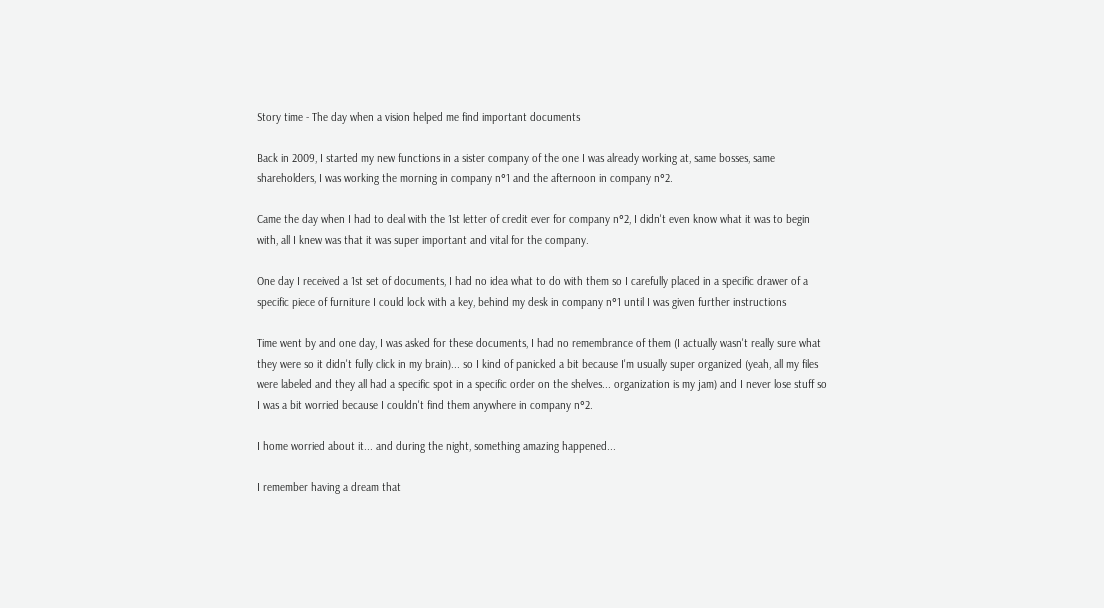Story time - The day when a vision helped me find important documents

Back in 2009, I started my new functions in a sister company of the one I was already working at, same bosses, same shareholders, I was working the morning in company n°1 and the afternoon in company n°2.

Came the day when I had to deal with the 1st letter of credit ever for company n°2, I didn't even know what it was to begin with, all I knew was that it was super important and vital for the company.

One day I received a 1st set of documents, I had no idea what to do with them so I carefully placed in a specific drawer of a specific piece of furniture I could lock with a key, behind my desk in company n°1 until I was given further instructions

Time went by and one day, I was asked for these documents, I had no remembrance of them (I actually wasn't really sure what they were so it didn't fully click in my brain)... so I kind of panicked a bit because I'm usually super organized (yeah, all my files were labeled and they all had a specific spot in a specific order on the shelves... organization is my jam) and I never lose stuff so I was a bit worried because I couldn't find them anywhere in company n°2.

I home worried about it... and during the night, something amazing happened...

I remember having a dream that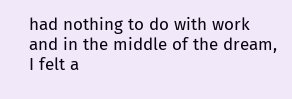had nothing to do with work and in the middle of the dream, I felt a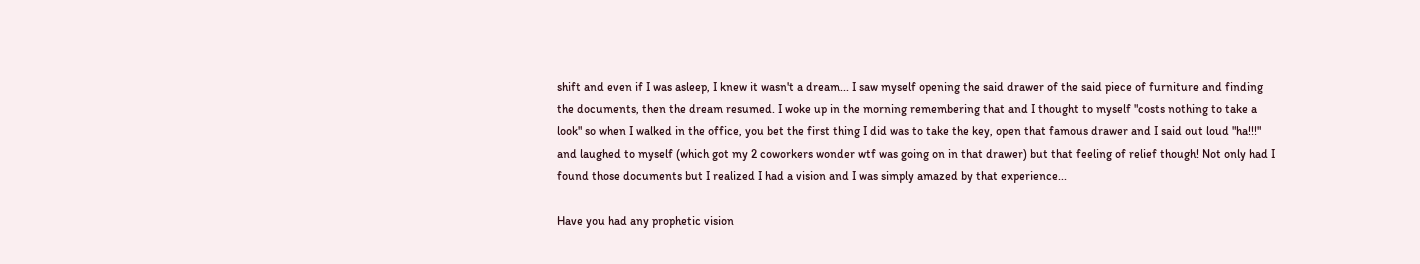shift and even if I was asleep, I knew it wasn't a dream... I saw myself opening the said drawer of the said piece of furniture and finding the documents, then the dream resumed. I woke up in the morning remembering that and I thought to myself "costs nothing to take a look" so when I walked in the office, you bet the first thing I did was to take the key, open that famous drawer and I said out loud "ha!!!" and laughed to myself (which got my 2 coworkers wonder wtf was going on in that drawer) but that feeling of relief though! Not only had I found those documents but I realized I had a vision and I was simply amazed by that experience...

Have you had any prophetic vision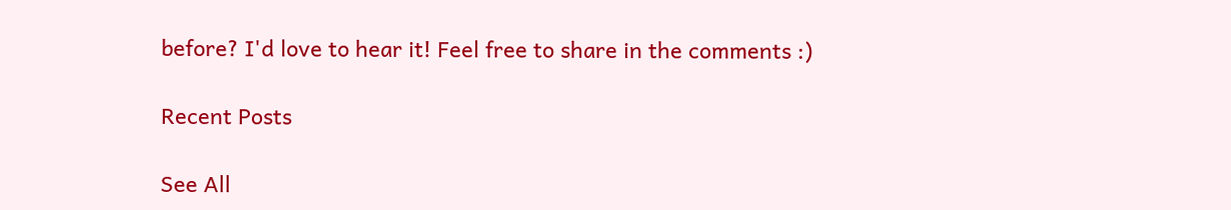before? I'd love to hear it! Feel free to share in the comments :)

Recent Posts

See All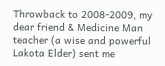Throwback to 2008-2009, my dear friend & Medicine Man teacher (a wise and powerful Lakota Elder) sent me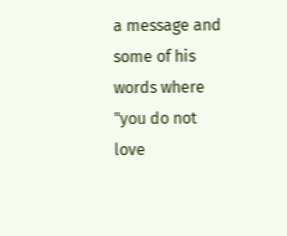a message and some of his words where "you do not love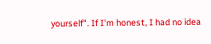yourself". If I'm honest, I had no idea